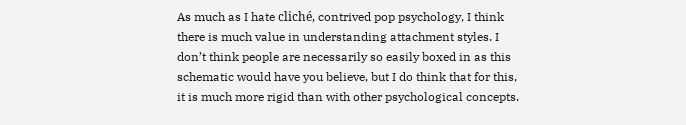As much as I hate cliché, contrived pop psychology, I think there is much value in understanding attachment styles. I don’t think people are necessarily so easily boxed in as this schematic would have you believe, but I do think that for this, it is much more rigid than with other psychological concepts.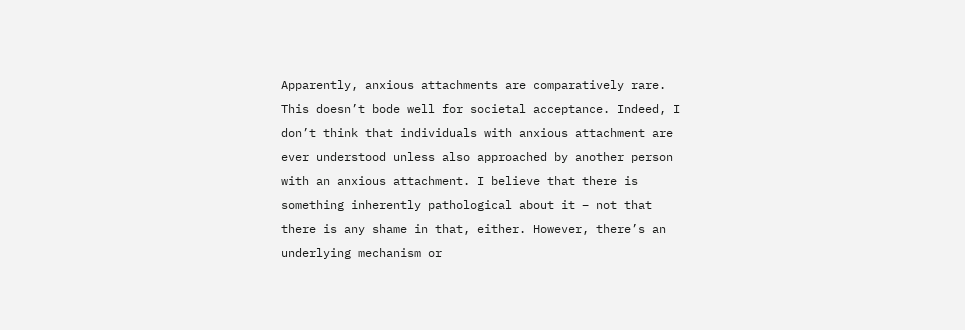Apparently, anxious attachments are comparatively rare. This doesn’t bode well for societal acceptance. Indeed, I don’t think that individuals with anxious attachment are ever understood unless also approached by another person with an anxious attachment. I believe that there is something inherently pathological about it – not that there is any shame in that, either. However, there’s an underlying mechanism or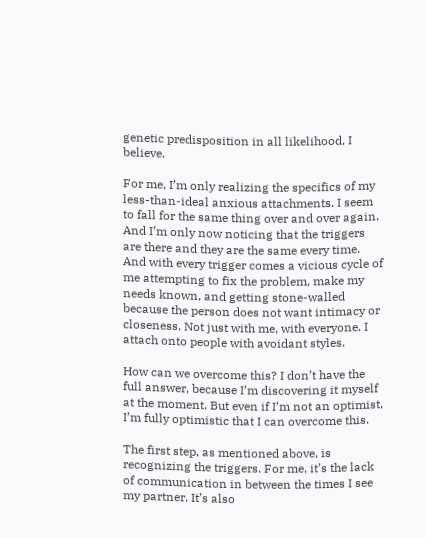genetic predisposition in all likelihood, I believe.

For me, I’m only realizing the specifics of my less-than-ideal anxious attachments. I seem to fall for the same thing over and over again. And I’m only now noticing that the triggers are there and they are the same every time. And with every trigger comes a vicious cycle of me attempting to fix the problem, make my needs known, and getting stone-walled because the person does not want intimacy or closeness. Not just with me, with everyone. I attach onto people with avoidant styles.

How can we overcome this? I don’t have the full answer, because I’m discovering it myself at the moment. But even if I’m not an optimist, I’m fully optimistic that I can overcome this.

The first step, as mentioned above, is recognizing the triggers. For me, it’s the lack of communication in between the times I see my partner. It’s also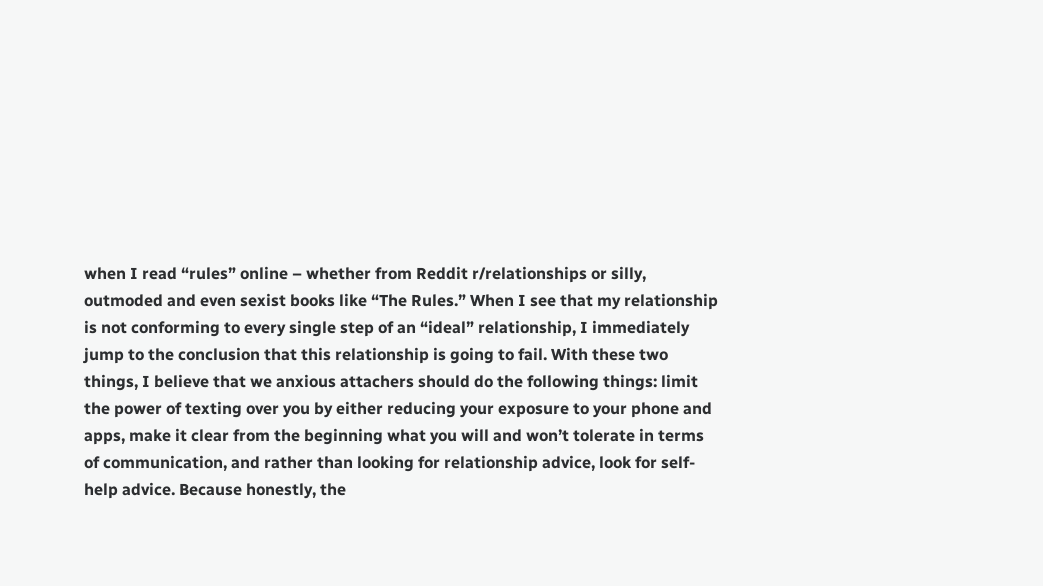when I read “rules” online – whether from Reddit r/relationships or silly, outmoded and even sexist books like “The Rules.” When I see that my relationship is not conforming to every single step of an “ideal” relationship, I immediately jump to the conclusion that this relationship is going to fail. With these two things, I believe that we anxious attachers should do the following things: limit the power of texting over you by either reducing your exposure to your phone and apps, make it clear from the beginning what you will and won’t tolerate in terms of communication, and rather than looking for relationship advice, look for self-help advice. Because honestly, the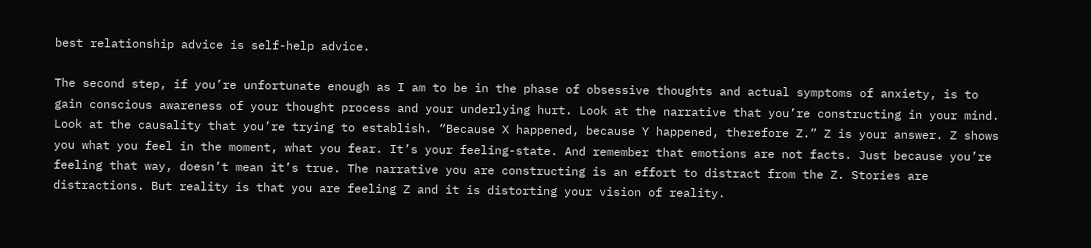best relationship advice is self-help advice.

The second step, if you’re unfortunate enough as I am to be in the phase of obsessive thoughts and actual symptoms of anxiety, is to gain conscious awareness of your thought process and your underlying hurt. Look at the narrative that you’re constructing in your mind. Look at the causality that you’re trying to establish. “Because X happened, because Y happened, therefore Z.” Z is your answer. Z shows you what you feel in the moment, what you fear. It’s your feeling-state. And remember that emotions are not facts. Just because you’re feeling that way, doesn’t mean it’s true. The narrative you are constructing is an effort to distract from the Z. Stories are distractions. But reality is that you are feeling Z and it is distorting your vision of reality.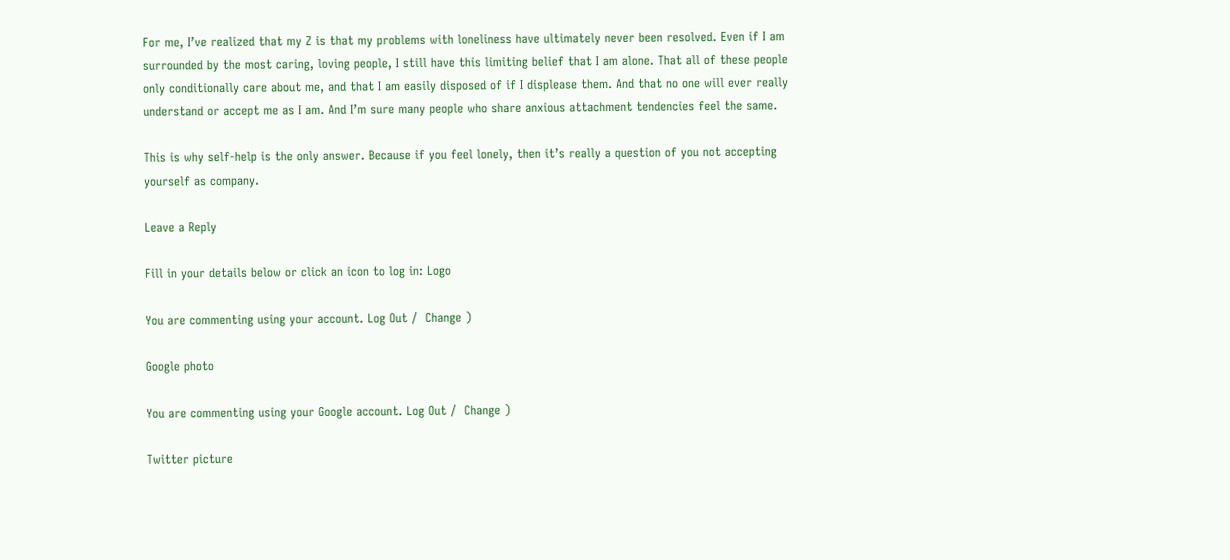For me, I’ve realized that my Z is that my problems with loneliness have ultimately never been resolved. Even if I am surrounded by the most caring, loving people, I still have this limiting belief that I am alone. That all of these people only conditionally care about me, and that I am easily disposed of if I displease them. And that no one will ever really understand or accept me as I am. And I’m sure many people who share anxious attachment tendencies feel the same.

This is why self-help is the only answer. Because if you feel lonely, then it’s really a question of you not accepting yourself as company.

Leave a Reply

Fill in your details below or click an icon to log in: Logo

You are commenting using your account. Log Out /  Change )

Google photo

You are commenting using your Google account. Log Out /  Change )

Twitter picture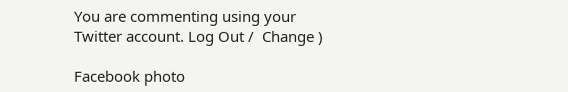You are commenting using your Twitter account. Log Out /  Change )

Facebook photo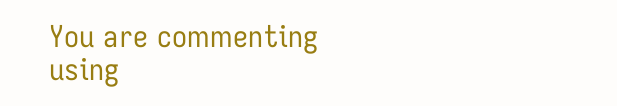You are commenting using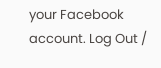your Facebook account. Log Out /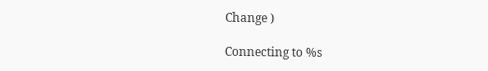Change )

Connecting to %s